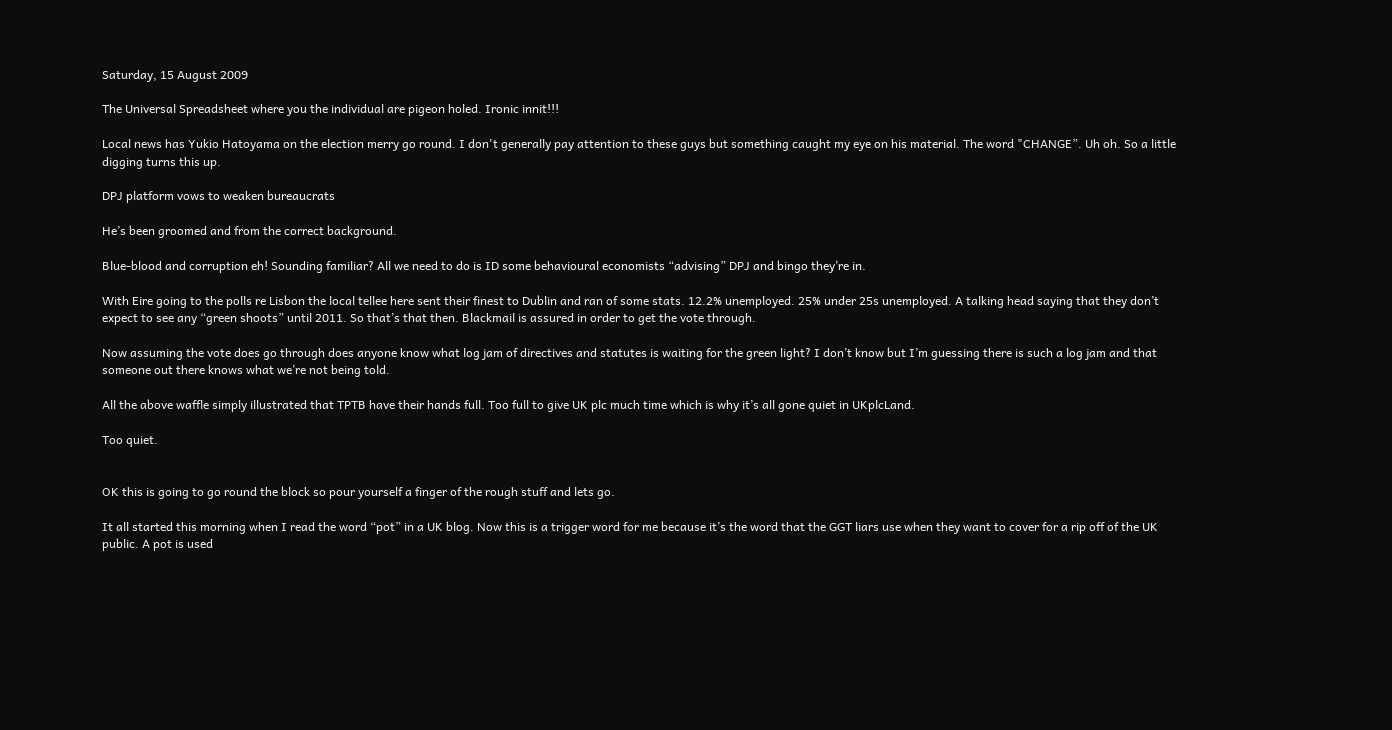Saturday, 15 August 2009

The Universal Spreadsheet where you the individual are pigeon holed. Ironic innit!!!

Local news has Yukio Hatoyama on the election merry go round. I don't generally pay attention to these guys but something caught my eye on his material. The word "CHANGE”. Uh oh. So a little digging turns this up.

DPJ platform vows to weaken bureaucrats

He’s been groomed and from the correct background.

Blue-blood and corruption eh! Sounding familiar? All we need to do is ID some behavioural economists “advising” DPJ and bingo they’re in.

With Eire going to the polls re Lisbon the local tellee here sent their finest to Dublin and ran of some stats. 12.2% unemployed. 25% under 25s unemployed. A talking head saying that they don’t expect to see any “green shoots” until 2011. So that’s that then. Blackmail is assured in order to get the vote through.

Now assuming the vote does go through does anyone know what log jam of directives and statutes is waiting for the green light? I don’t know but I’m guessing there is such a log jam and that someone out there knows what we’re not being told.

All the above waffle simply illustrated that TPTB have their hands full. Too full to give UK plc much time which is why it’s all gone quiet in UKplcLand.

Too quiet.


OK this is going to go round the block so pour yourself a finger of the rough stuff and lets go.

It all started this morning when I read the word “pot” in a UK blog. Now this is a trigger word for me because it’s the word that the GGT liars use when they want to cover for a rip off of the UK public. A pot is used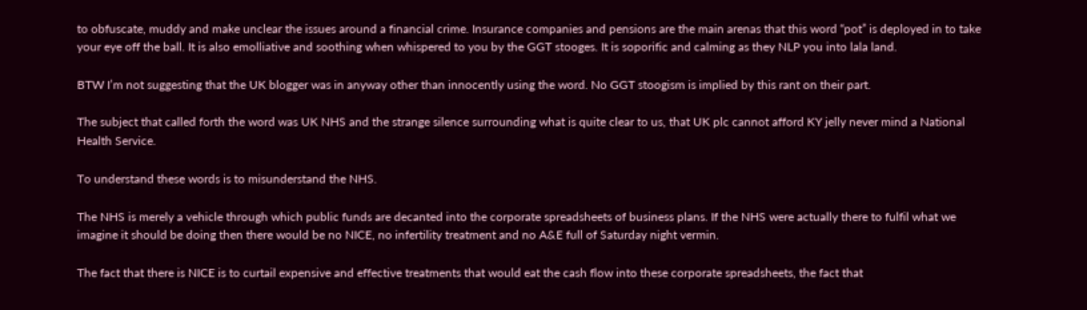to obfuscate, muddy and make unclear the issues around a financial crime. Insurance companies and pensions are the main arenas that this word “pot” is deployed in to take your eye off the ball. It is also emolliative and soothing when whispered to you by the GGT stooges. It is soporific and calming as they NLP you into lala land.

BTW I’m not suggesting that the UK blogger was in anyway other than innocently using the word. No GGT stoogism is implied by this rant on their part.

The subject that called forth the word was UK NHS and the strange silence surrounding what is quite clear to us, that UK plc cannot afford KY jelly never mind a National Health Service.

To understand these words is to misunderstand the NHS.

The NHS is merely a vehicle through which public funds are decanted into the corporate spreadsheets of business plans. If the NHS were actually there to fulfil what we imagine it should be doing then there would be no NICE, no infertility treatment and no A&E full of Saturday night vermin.

The fact that there is NICE is to curtail expensive and effective treatments that would eat the cash flow into these corporate spreadsheets, the fact that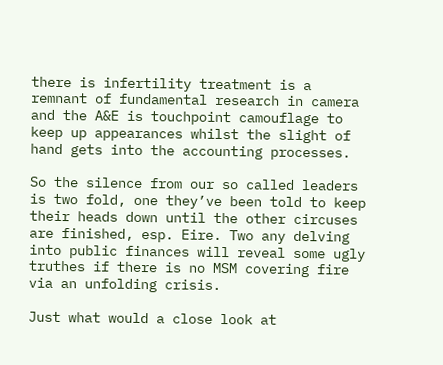there is infertility treatment is a remnant of fundamental research in camera and the A&E is touchpoint camouflage to keep up appearances whilst the slight of hand gets into the accounting processes.

So the silence from our so called leaders is two fold, one they’ve been told to keep their heads down until the other circuses are finished, esp. Eire. Two any delving into public finances will reveal some ugly truthes if there is no MSM covering fire via an unfolding crisis.

Just what would a close look at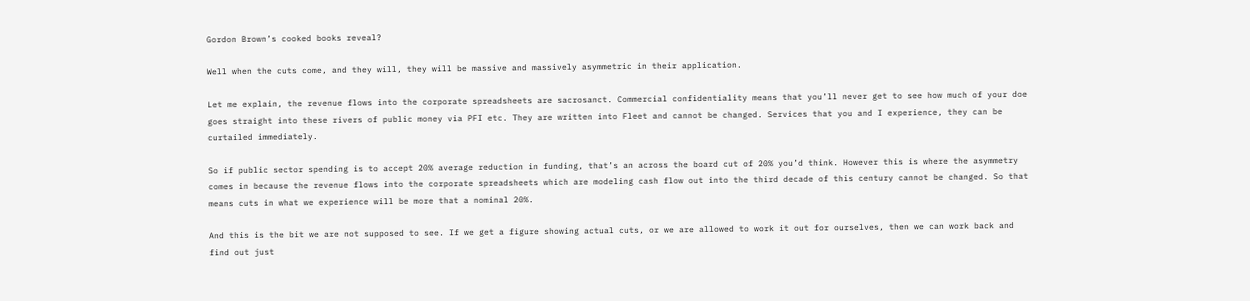Gordon Brown’s cooked books reveal?

Well when the cuts come, and they will, they will be massive and massively asymmetric in their application.

Let me explain, the revenue flows into the corporate spreadsheets are sacrosanct. Commercial confidentiality means that you’ll never get to see how much of your doe goes straight into these rivers of public money via PFI etc. They are written into Fleet and cannot be changed. Services that you and I experience, they can be curtailed immediately.

So if public sector spending is to accept 20% average reduction in funding, that’s an across the board cut of 20% you’d think. However this is where the asymmetry comes in because the revenue flows into the corporate spreadsheets which are modeling cash flow out into the third decade of this century cannot be changed. So that means cuts in what we experience will be more that a nominal 20%.

And this is the bit we are not supposed to see. If we get a figure showing actual cuts, or we are allowed to work it out for ourselves, then we can work back and find out just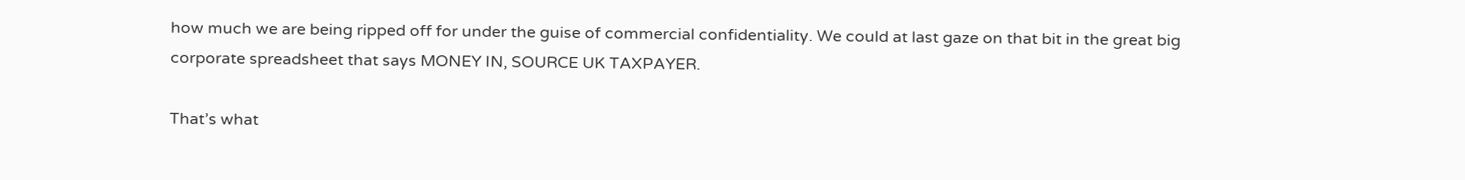how much we are being ripped off for under the guise of commercial confidentiality. We could at last gaze on that bit in the great big corporate spreadsheet that says MONEY IN, SOURCE UK TAXPAYER.

That’s what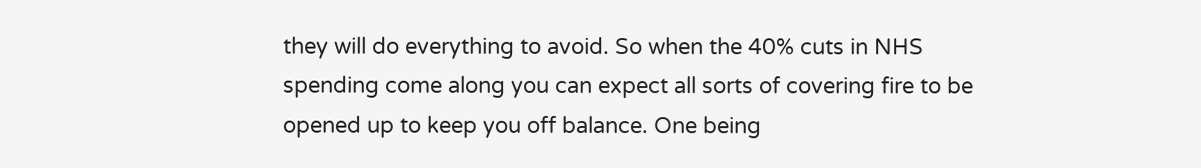they will do everything to avoid. So when the 40% cuts in NHS spending come along you can expect all sorts of covering fire to be opened up to keep you off balance. One being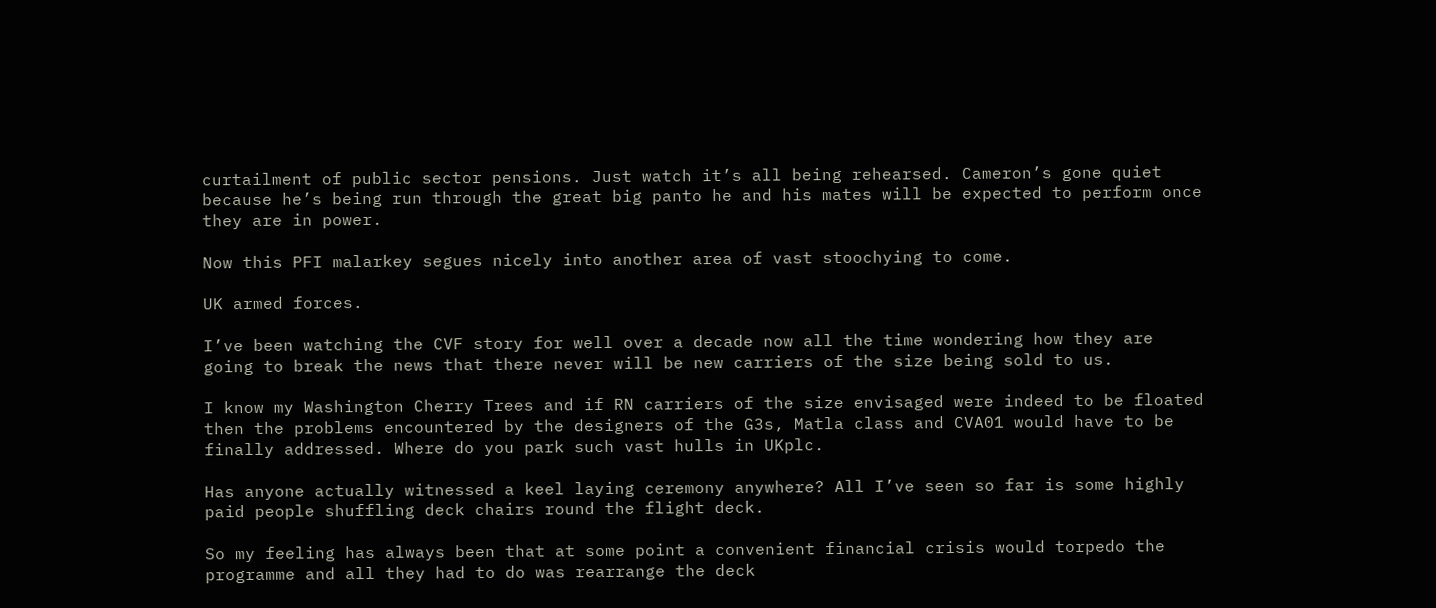curtailment of public sector pensions. Just watch it’s all being rehearsed. Cameron’s gone quiet because he’s being run through the great big panto he and his mates will be expected to perform once they are in power.

Now this PFI malarkey segues nicely into another area of vast stoochying to come.

UK armed forces.

I’ve been watching the CVF story for well over a decade now all the time wondering how they are going to break the news that there never will be new carriers of the size being sold to us.

I know my Washington Cherry Trees and if RN carriers of the size envisaged were indeed to be floated then the problems encountered by the designers of the G3s, Matla class and CVA01 would have to be finally addressed. Where do you park such vast hulls in UKplc.

Has anyone actually witnessed a keel laying ceremony anywhere? All I’ve seen so far is some highly paid people shuffling deck chairs round the flight deck.

So my feeling has always been that at some point a convenient financial crisis would torpedo the programme and all they had to do was rearrange the deck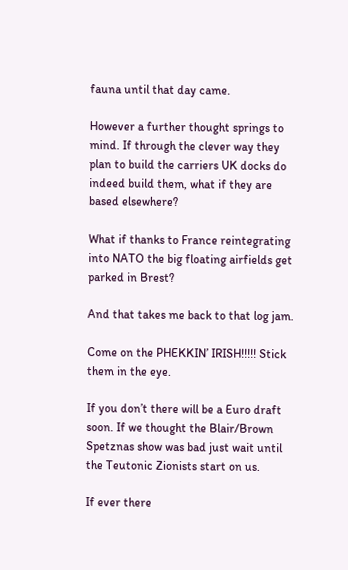fauna until that day came.

However a further thought springs to mind. If through the clever way they plan to build the carriers UK docks do indeed build them, what if they are based elsewhere?

What if thanks to France reintegrating into NATO the big floating airfields get parked in Brest?

And that takes me back to that log jam.

Come on the PHEKKIN’ IRISH!!!!! Stick them in the eye.

If you don’t there will be a Euro draft soon. If we thought the Blair/Brown Spetznas show was bad just wait until the Teutonic Zionists start on us.

If ever there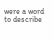were a word to describe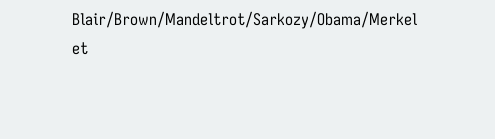Blair/Brown/Mandeltrot/Sarkozy/Obama/Merkel et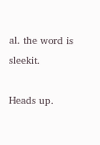al. the word is sleekit.

Heads up.